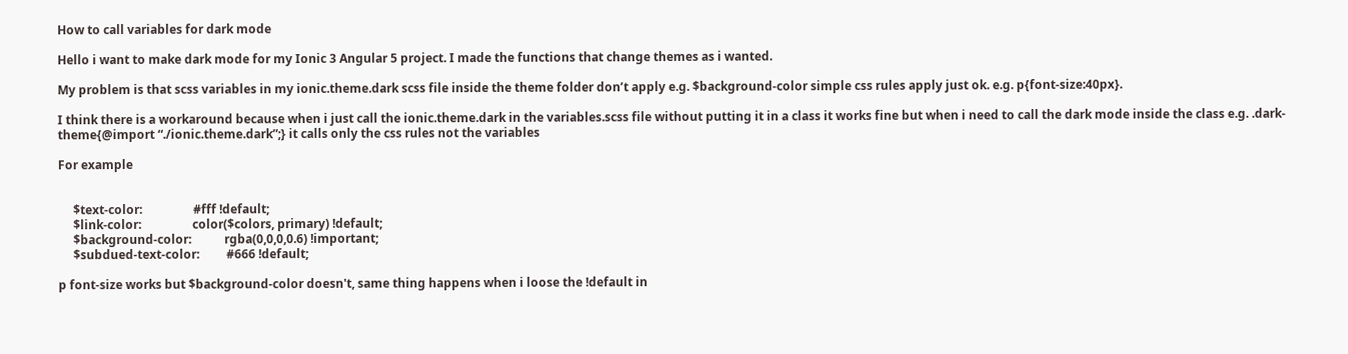How to call variables for dark mode

Hello i want to make dark mode for my Ionic 3 Angular 5 project. I made the functions that change themes as i wanted.

My problem is that scss variables in my ionic.theme.dark scss file inside the theme folder don’t apply e.g. $background-color simple css rules apply just ok. e.g. p{font-size:40px}.

I think there is a workaround because when i just call the ionic.theme.dark in the variables.scss file without putting it in a class it works fine but when i need to call the dark mode inside the class e.g. .dark-theme{@import “./ionic.theme.dark”;} it calls only the css rules not the variables

For example


     $text-color:                 #fff !default;
     $link-color:                 color($colors, primary) !default;
     $background-color:           rgba(0,0,0,0.6) !important;
     $subdued-text-color:         #666 !default;

p font-size works but $background-color doesn't, same thing happens when i loose the !default in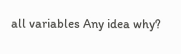all variables Any idea why?